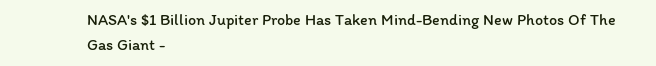NASA's $1 Billion Jupiter Probe Has Taken Mind-Bending New Photos Of The Gas Giant -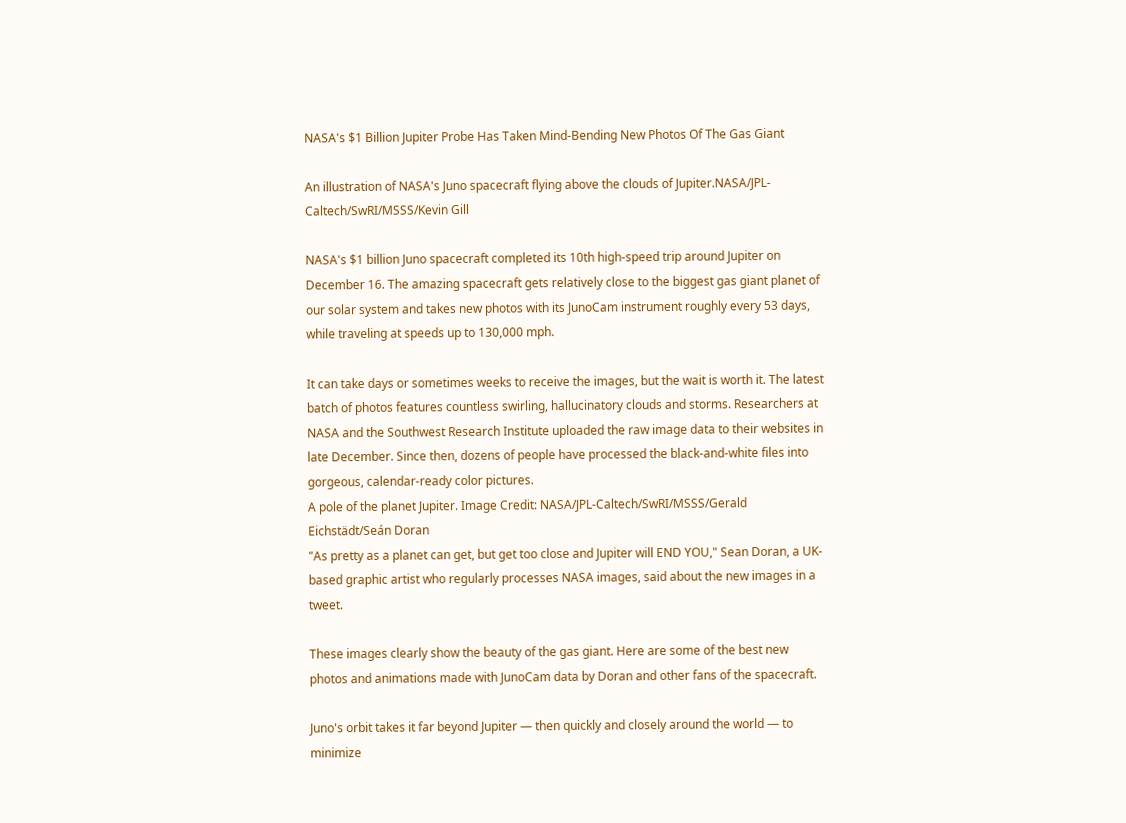NASA's $1 Billion Jupiter Probe Has Taken Mind-Bending New Photos Of The Gas Giant

An illustration of NASA's Juno spacecraft flying above the clouds of Jupiter.NASA/JPL-Caltech/SwRI/MSSS/Kevin Gill

NASA's $1 billion Juno spacecraft completed its 10th high-speed trip around Jupiter on December 16. The amazing spacecraft gets relatively close to the biggest gas giant planet of our solar system and takes new photos with its JunoCam instrument roughly every 53 days, while traveling at speeds up to 130,000 mph.

It can take days or sometimes weeks to receive the images, but the wait is worth it. The latest batch of photos features countless swirling, hallucinatory clouds and storms. Researchers at NASA and the Southwest Research Institute uploaded the raw image data to their websites in late December. Since then, dozens of people have processed the black-and-white files into gorgeous, calendar-ready color pictures.
A pole of the planet Jupiter. Image Credit: NASA/JPL-Caltech/SwRI/MSSS/Gerald Eichstädt/Seán Doran
"As pretty as a planet can get, but get too close and Jupiter will END YOU," Sean Doran, a UK-based graphic artist who regularly processes NASA images, said about the new images in a tweet.

These images clearly show the beauty of the gas giant. Here are some of the best new photos and animations made with JunoCam data by Doran and other fans of the spacecraft.

Juno's orbit takes it far beyond Jupiter — then quickly and closely around the world — to minimize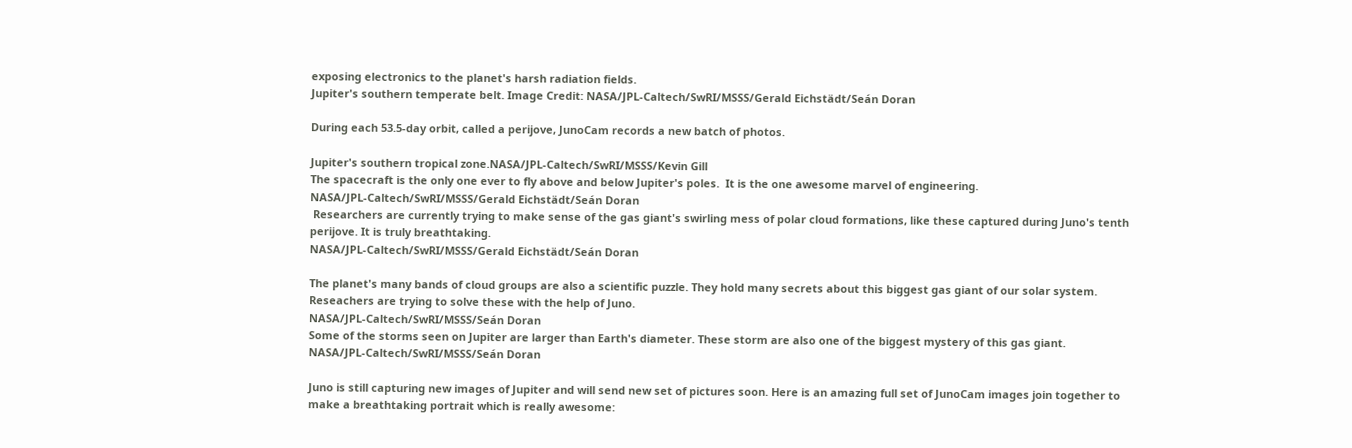exposing electronics to the planet's harsh radiation fields.
Jupiter's southern temperate belt. Image Credit: NASA/JPL-Caltech/SwRI/MSSS/Gerald Eichstädt/Seán Doran

During each 53.5-day orbit, called a perijove, JunoCam records a new batch of photos.

Jupiter's southern tropical zone.NASA/JPL-Caltech/SwRI/MSSS/Kevin Gill
The spacecraft is the only one ever to fly above and below Jupiter's poles.  It is the one awesome marvel of engineering.
NASA/JPL-Caltech/SwRI/MSSS/Gerald Eichstädt/Seán Doran
 Researchers are currently trying to make sense of the gas giant's swirling mess of polar cloud formations, like these captured during Juno's tenth perijove. It is truly breathtaking.
NASA/JPL-Caltech/SwRI/MSSS/Gerald Eichstädt/Seán Doran

The planet's many bands of cloud groups are also a scientific puzzle. They hold many secrets about this biggest gas giant of our solar system. Reseachers are trying to solve these with the help of Juno.
NASA/JPL-Caltech/SwRI/MSSS/Seán Doran
Some of the storms seen on Jupiter are larger than Earth's diameter. These storm are also one of the biggest mystery of this gas giant.
NASA/JPL-Caltech/SwRI/MSSS/Seán Doran

Juno is still capturing new images of Jupiter and will send new set of pictures soon. Here is an amazing full set of JunoCam images join together to make a breathtaking portrait which is really awesome: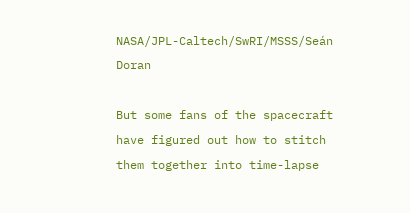NASA/JPL-Caltech/SwRI/MSSS/Seán Doran

But some fans of the spacecraft have figured out how to stitch them together into time-lapse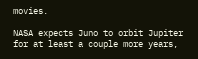movies.

NASA expects Juno to orbit Jupiter for at least a couple more years,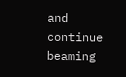and continue beaming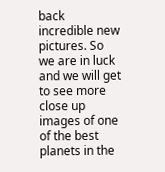back incredible new pictures. So we are in luck and we will get to see more close up images of one of the best planets in the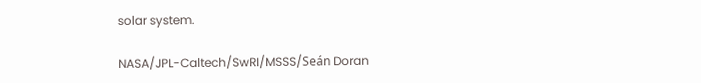solar system.

NASA/JPL-Caltech/SwRI/MSSS/Seán Doran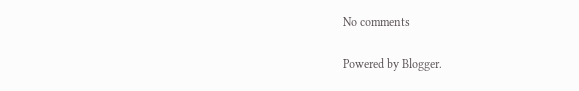No comments

Powered by Blogger.